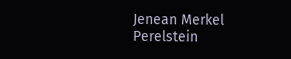Jenean Merkel Perelstein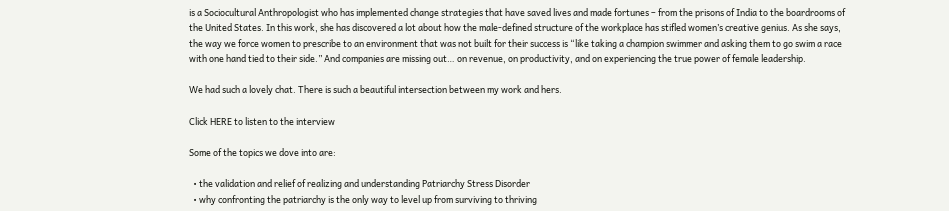is a Sociocultural Anthropologist who has implemented change strategies that have saved lives and made fortunes – from the prisons of India to the boardrooms of the United States. In this work, she has discovered a lot about how the male-defined structure of the workplace has stifled women’s creative genius. As she says, the way we force women to prescribe to an environment that was not built for their success is “like taking a champion swimmer and asking them to go swim a race with one hand tied to their side.” And companies are missing out… on revenue, on productivity, and on experiencing the true power of female leadership.

We had such a lovely chat. There is such a beautiful intersection between my work and hers.

Click HERE to listen to the interview

Some of the topics we dove into are:

  • the validation and relief of realizing and understanding Patriarchy Stress Disorder
  • why confronting the patriarchy is the only way to level up from surviving to thriving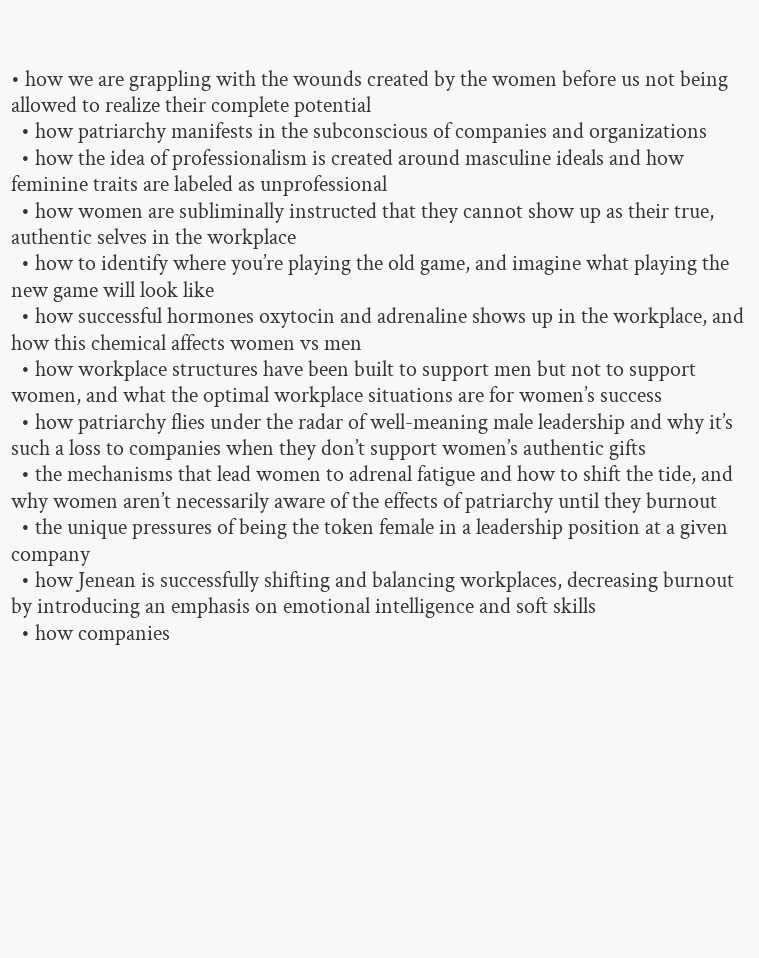• how we are grappling with the wounds created by the women before us not being allowed to realize their complete potential
  • how patriarchy manifests in the subconscious of companies and organizations
  • how the idea of professionalism is created around masculine ideals and how feminine traits are labeled as unprofessional
  • how women are subliminally instructed that they cannot show up as their true, authentic selves in the workplace
  • how to identify where you’re playing the old game, and imagine what playing the new game will look like
  • how successful hormones oxytocin and adrenaline shows up in the workplace, and how this chemical affects women vs men
  • how workplace structures have been built to support men but not to support women, and what the optimal workplace situations are for women’s success
  • how patriarchy flies under the radar of well-meaning male leadership and why it’s such a loss to companies when they don’t support women’s authentic gifts
  • the mechanisms that lead women to adrenal fatigue and how to shift the tide, and why women aren’t necessarily aware of the effects of patriarchy until they burnout
  • the unique pressures of being the token female in a leadership position at a given company
  • how Jenean is successfully shifting and balancing workplaces, decreasing burnout by introducing an emphasis on emotional intelligence and soft skills
  • how companies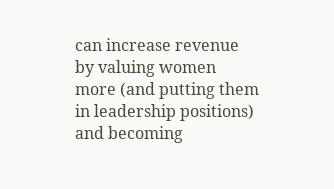can increase revenue by valuing women more (and putting them in leadership positions) and becoming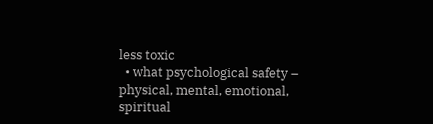less toxic
  • what psychological safety – physical, mental, emotional, spiritual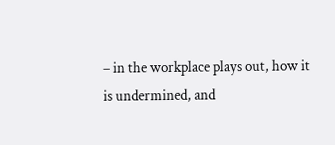– in the workplace plays out, how it is undermined, and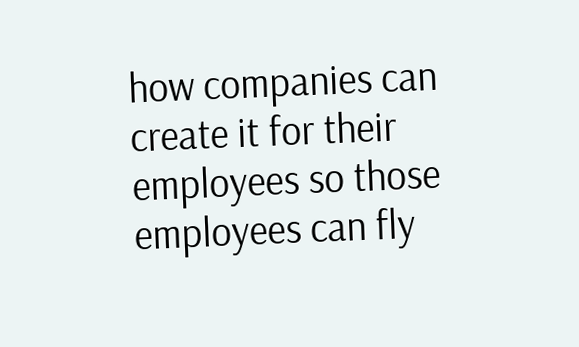how companies can create it for their employees so those employees can fly